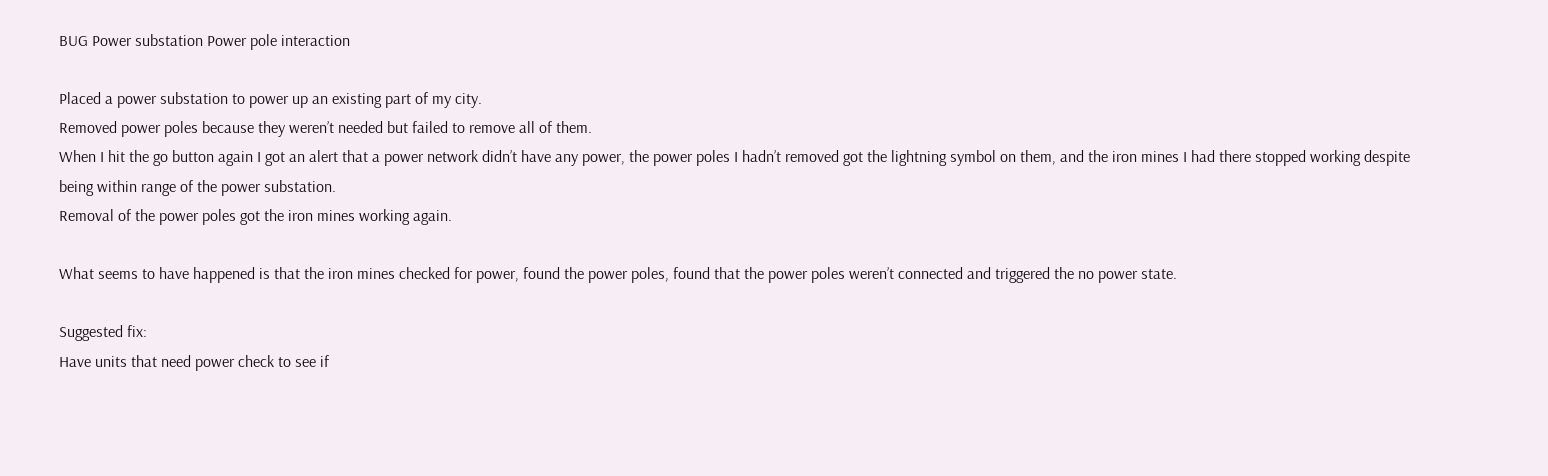BUG Power substation Power pole interaction

Placed a power substation to power up an existing part of my city.
Removed power poles because they weren’t needed but failed to remove all of them.
When I hit the go button again I got an alert that a power network didn’t have any power, the power poles I hadn’t removed got the lightning symbol on them, and the iron mines I had there stopped working despite being within range of the power substation.
Removal of the power poles got the iron mines working again.

What seems to have happened is that the iron mines checked for power, found the power poles, found that the power poles weren’t connected and triggered the no power state.

Suggested fix:
Have units that need power check to see if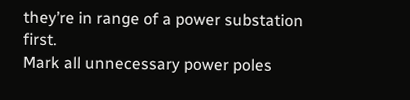they’re in range of a power substation first.
Mark all unnecessary power poles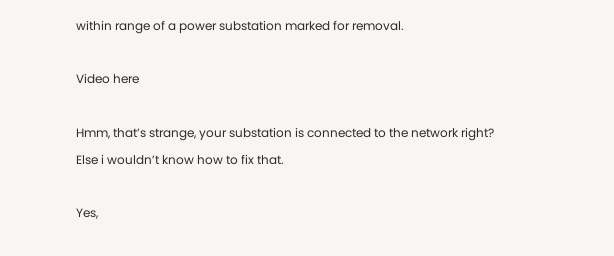within range of a power substation marked for removal.

Video here

Hmm, that’s strange, your substation is connected to the network right?
Else i wouldn’t know how to fix that.

Yes,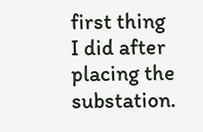first thing I did after placing the substation.